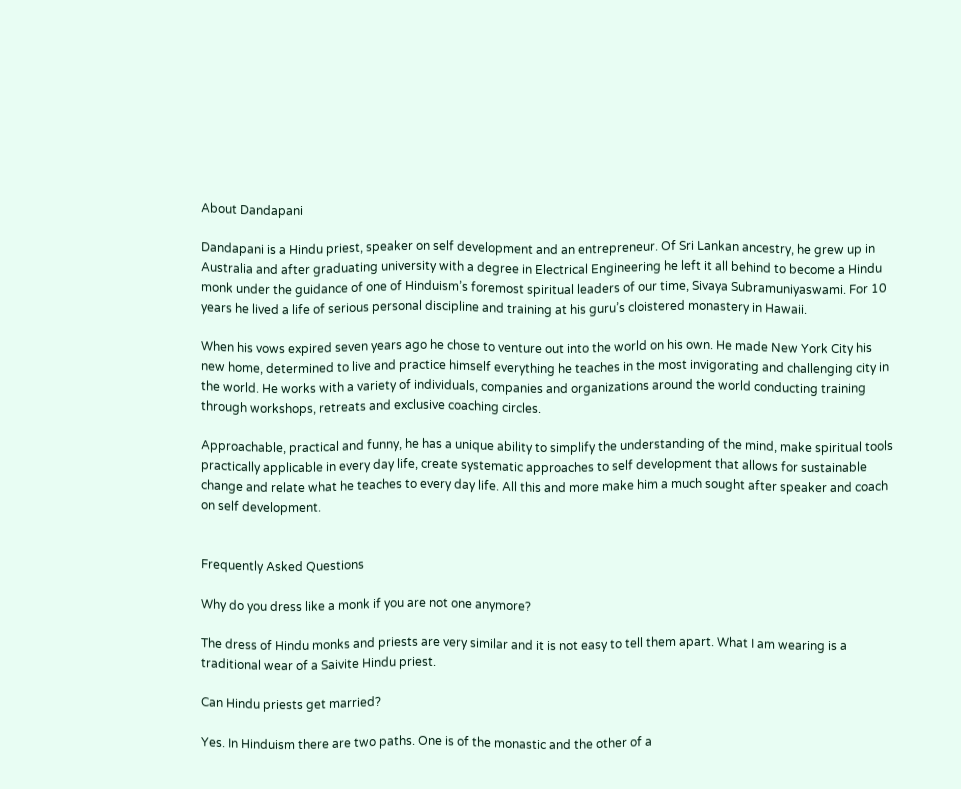About Dandapani

Dandapani is a Hindu priest, speaker on self development and an entrepreneur. Of Sri Lankan ancestry, he grew up in Australia and after graduating university with a degree in Electrical Engineering he left it all behind to become a Hindu monk under the guidance of one of Hinduism’s foremost spiritual leaders of our time, Sivaya Subramuniyaswami. For 10 years he lived a life of serious personal discipline and training at his guru’s cloistered monastery in Hawaii.

When his vows expired seven years ago he chose to venture out into the world on his own. He made New York City his new home, determined to live and practice himself everything he teaches in the most invigorating and challenging city in the world. He works with a variety of individuals, companies and organizations around the world conducting training through workshops, retreats and exclusive coaching circles.

Approachable, practical and funny, he has a unique ability to simplify the understanding of the mind, make spiritual tools practically applicable in every day life, create systematic approaches to self development that allows for sustainable change and relate what he teaches to every day life. All this and more make him a much sought after speaker and coach on self development.


Frequently Asked Questions

Why do you dress like a monk if you are not one anymore?

The dress of Hindu monks and priests are very similar and it is not easy to tell them apart. What I am wearing is a traditional wear of a Saivite Hindu priest.

Can Hindu priests get married?

Yes. In Hinduism there are two paths. One is of the monastic and the other of a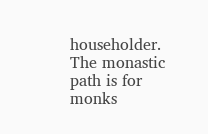householder. The monastic path is for monks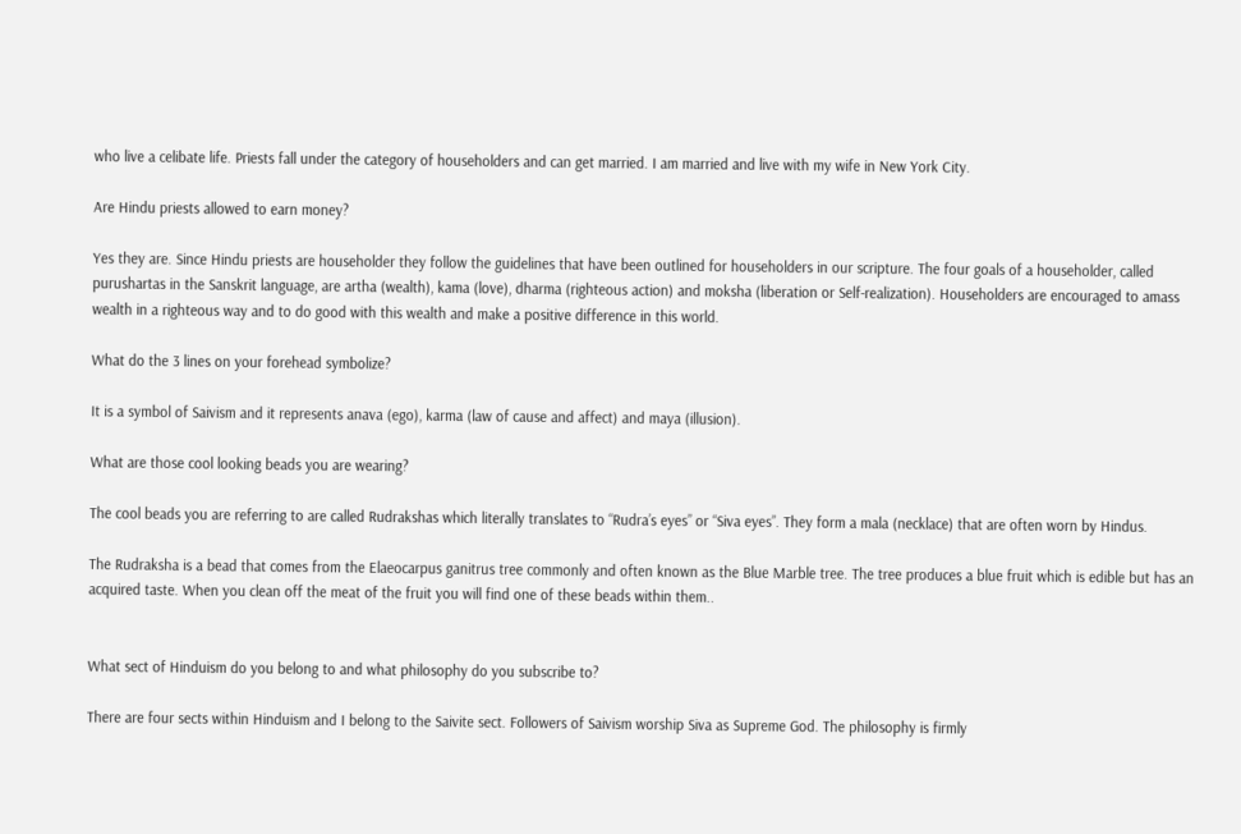who live a celibate life. Priests fall under the category of householders and can get married. I am married and live with my wife in New York City.

Are Hindu priests allowed to earn money?

Yes they are. Since Hindu priests are householder they follow the guidelines that have been outlined for householders in our scripture. The four goals of a householder, called purushartas in the Sanskrit language, are artha (wealth), kama (love), dharma (righteous action) and moksha (liberation or Self-realization). Householders are encouraged to amass wealth in a righteous way and to do good with this wealth and make a positive difference in this world.

What do the 3 lines on your forehead symbolize?

It is a symbol of Saivism and it represents anava (ego), karma (law of cause and affect) and maya (illusion).

What are those cool looking beads you are wearing?

The cool beads you are referring to are called Rudrakshas which literally translates to “Rudra’s eyes” or “Siva eyes”. They form a mala (necklace) that are often worn by Hindus.

The Rudraksha is a bead that comes from the Elaeocarpus ganitrus tree commonly and often known as the Blue Marble tree. The tree produces a blue fruit which is edible but has an acquired taste. When you clean off the meat of the fruit you will find one of these beads within them..


What sect of Hinduism do you belong to and what philosophy do you subscribe to?

There are four sects within Hinduism and I belong to the Saivite sect. Followers of Saivism worship Siva as Supreme God. The philosophy is firmly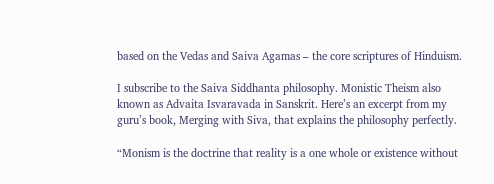based on the Vedas and Saiva Agamas – the core scriptures of Hinduism.

I subscribe to the Saiva Siddhanta philosophy. Monistic Theism also known as Advaita Isvaravada in Sanskrit. Here’s an excerpt from my guru’s book, Merging with Siva, that explains the philosophy perfectly.

“Monism is the doctrine that reality is a one whole or existence without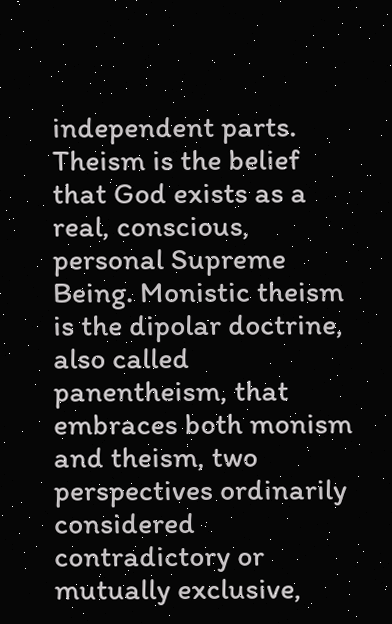independent parts. Theism is the belief that God exists as a real, conscious, personal Supreme Being. Monistic theism is the dipolar doctrine, also called panentheism, that embraces both monism and theism, two perspectives ordinarily considered contradictory or mutually exclusive,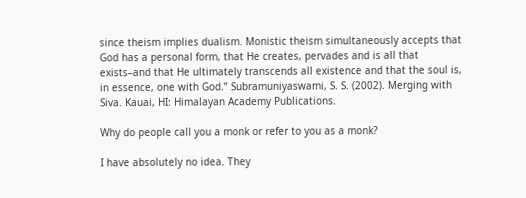since theism implies dualism. Monistic theism simultaneously accepts that God has a personal form, that He creates, pervades and is all that exists–and that He ultimately transcends all existence and that the soul is, in essence, one with God.” Subramuniyaswami, S. S. (2002). Merging with Siva. Kauai, HI: Himalayan Academy Publications.

Why do people call you a monk or refer to you as a monk?

I have absolutely no idea. They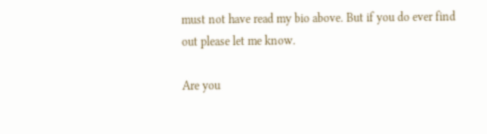must not have read my bio above. But if you do ever find out please let me know.

Are you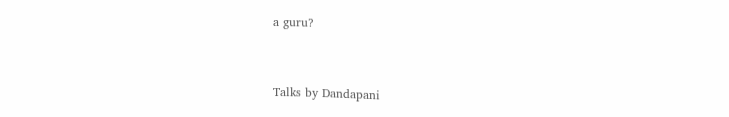a guru?


Talks by Dandapani